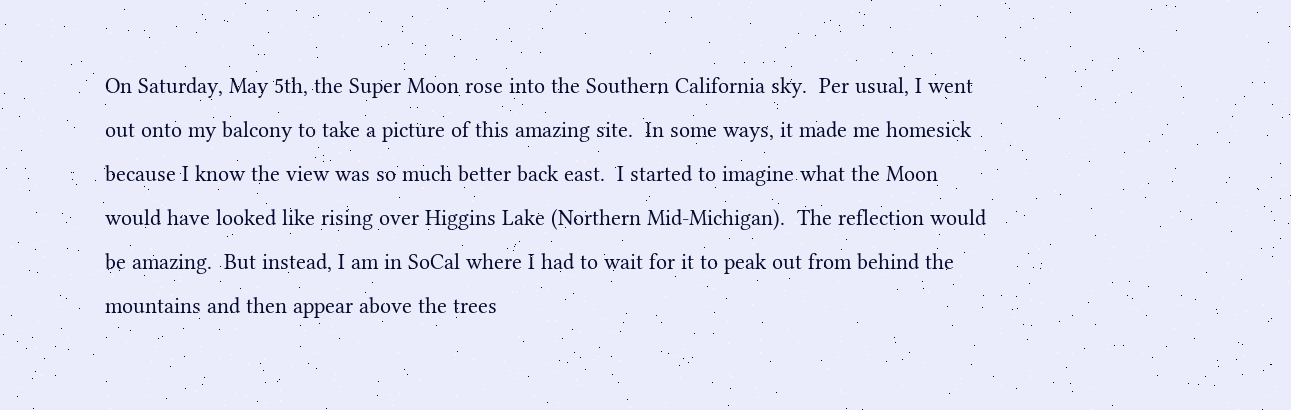On Saturday, May 5th, the Super Moon rose into the Southern California sky.  Per usual, I went out onto my balcony to take a picture of this amazing site.  In some ways, it made me homesick because I know the view was so much better back east.  I started to imagine what the Moon would have looked like rising over Higgins Lake (Northern Mid-Michigan).  The reflection would be amazing.  But instead, I am in SoCal where I had to wait for it to peak out from behind the mountains and then appear above the trees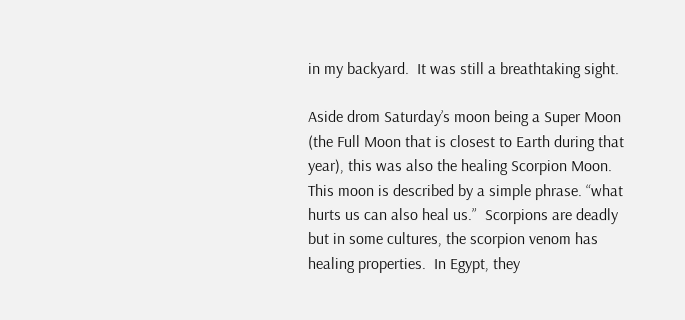in my backyard.  It was still a breathtaking sight.

Aside drom Saturday’s moon being a Super Moon (the Full Moon that is closest to Earth during that year), this was also the healing Scorpion Moon.  This moon is described by a simple phrase. “what hurts us can also heal us.”  Scorpions are deadly but in some cultures, the scorpion venom has healing properties.  In Egypt, they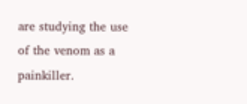are studying the use of the venom as a painkiller.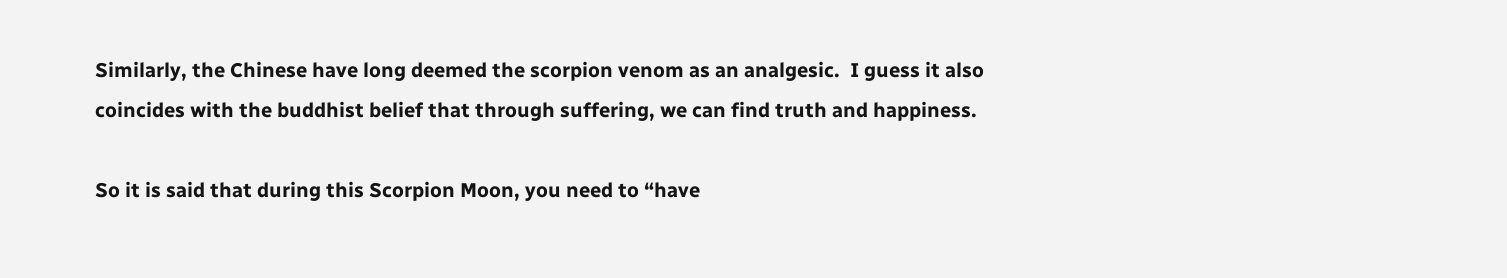Similarly, the Chinese have long deemed the scorpion venom as an analgesic.  I guess it also coincides with the buddhist belief that through suffering, we can find truth and happiness.

So it is said that during this Scorpion Moon, you need to “have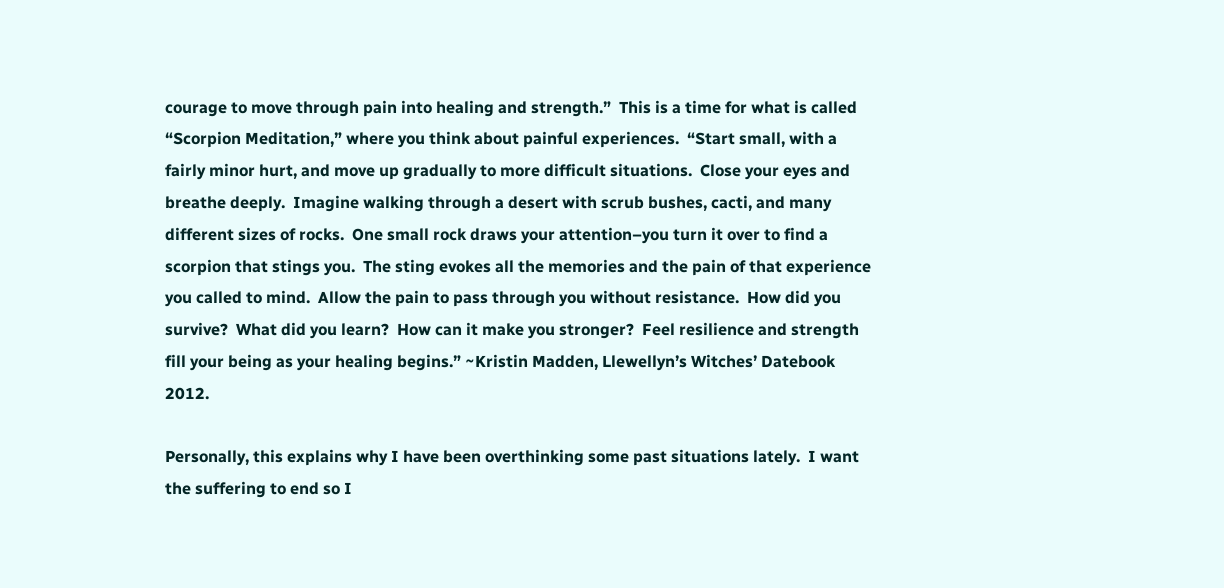courage to move through pain into healing and strength.”  This is a time for what is called “Scorpion Meditation,” where you think about painful experiences.  “Start small, with a fairly minor hurt, and move up gradually to more difficult situations.  Close your eyes and breathe deeply.  Imagine walking through a desert with scrub bushes, cacti, and many different sizes of rocks.  One small rock draws your attention–you turn it over to find a scorpion that stings you.  The sting evokes all the memories and the pain of that experience you called to mind.  Allow the pain to pass through you without resistance.  How did you survive?  What did you learn?  How can it make you stronger?  Feel resilience and strength fill your being as your healing begins.” ~Kristin Madden, Llewellyn’s Witches’ Datebook 2012.

Personally, this explains why I have been overthinking some past situations lately.  I want the suffering to end so I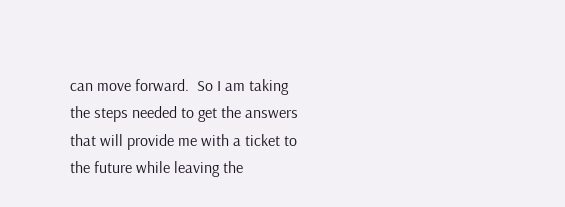can move forward.  So I am taking the steps needed to get the answers that will provide me with a ticket to the future while leaving the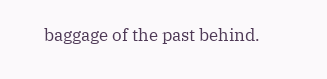baggage of the past behind.